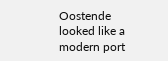Oostende looked like a modern port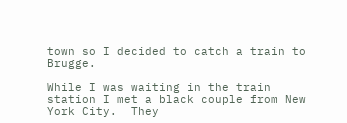town so I decided to catch a train to Brugge.

While I was waiting in the train station I met a black couple from New York City.  They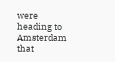were heading to Amsterdam that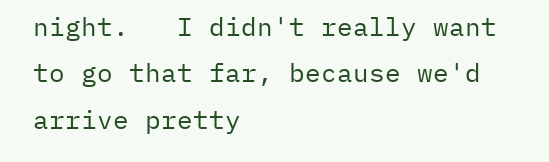night.   I didn't really want to go that far, because we'd arrive pretty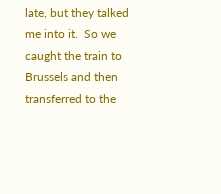late, but they talked me into it.  So we caught the train to Brussels and then transferred to the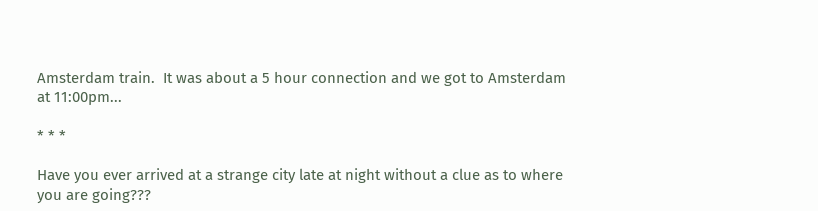Amsterdam train.  It was about a 5 hour connection and we got to Amsterdam at 11:00pm...

* * *

Have you ever arrived at a strange city late at night without a clue as to where you are going???